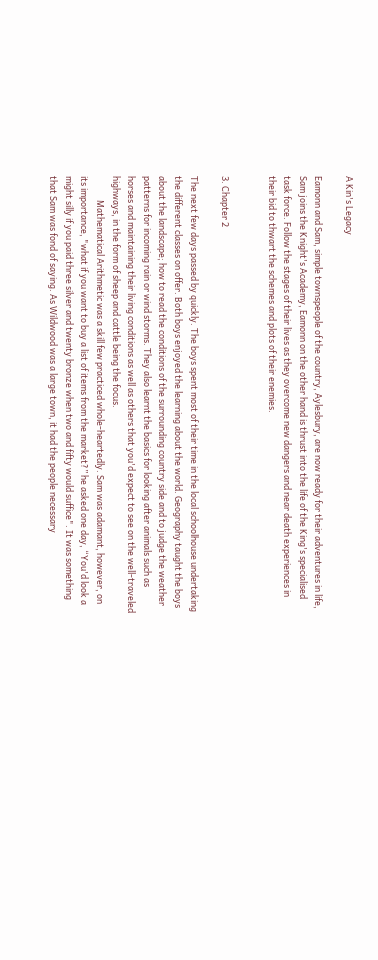A Kin's Legacy

Eamonn and Sam, simple townspeople of the country, Aylesbury, are now ready for their adventures in life, Sam joins the Knight's Academy, Eamonn on the other hand is thrust into the life of the King's specialised task force. Follow the stages of their lives as they overcome new dangers and near death experiences in their bid to thwart the schemes and plots of their enemies.


3. Chapter 2

The next few days passed by quickly. The boys spent most of their time in the local schoolhouse undertaking the different classes on offer. Both boys enjoyed the learning about the world. Geography taught the boys about the landscape; how to read the conditions of the surrounding country side and to judge the weather patterns for incoming rain or wind storms. They also learnt the basics for looking after animals such as horses and maintaining their living conditions as well as others that you'd expect to see on the well-traveled highways, in the form of sheep and cattle being the focus.
            Mathematical Arithmetic was a skill few practiced whole-heartedly. Sam was adamant, however, on its importance, "what if you want to buy a list of items from the market?” he asked one day, “You'd look a might silly if you paid three silver and twenty bronze when two and fifty would suffice". It was something that Sam was fond of saying. As Wildwood was a large town, it had the people necessary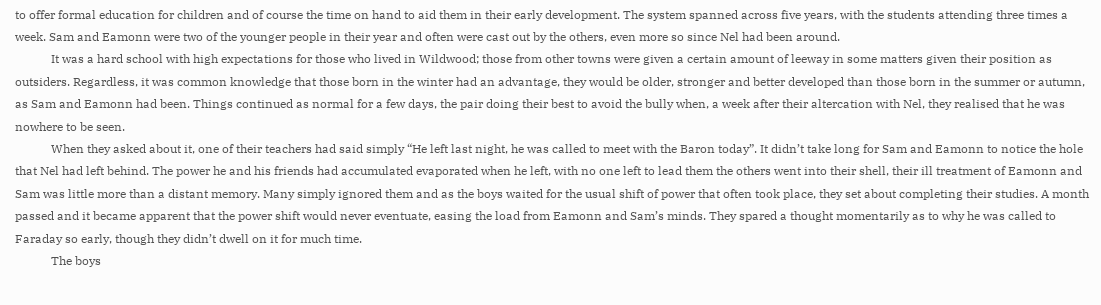to offer formal education for children and of course the time on hand to aid them in their early development. The system spanned across five years, with the students attending three times a week. Sam and Eamonn were two of the younger people in their year and often were cast out by the others, even more so since Nel had been around.
            It was a hard school with high expectations for those who lived in Wildwood; those from other towns were given a certain amount of leeway in some matters given their position as outsiders. Regardless, it was common knowledge that those born in the winter had an advantage, they would be older, stronger and better developed than those born in the summer or autumn, as Sam and Eamonn had been. Things continued as normal for a few days, the pair doing their best to avoid the bully when, a week after their altercation with Nel, they realised that he was nowhere to be seen.
            When they asked about it, one of their teachers had said simply “He left last night, he was called to meet with the Baron today”. It didn’t take long for Sam and Eamonn to notice the hole that Nel had left behind. The power he and his friends had accumulated evaporated when he left, with no one left to lead them the others went into their shell, their ill treatment of Eamonn and Sam was little more than a distant memory. Many simply ignored them and as the boys waited for the usual shift of power that often took place, they set about completing their studies. A month passed and it became apparent that the power shift would never eventuate, easing the load from Eamonn and Sam’s minds. They spared a thought momentarily as to why he was called to Faraday so early, though they didn’t dwell on it for much time.
            The boys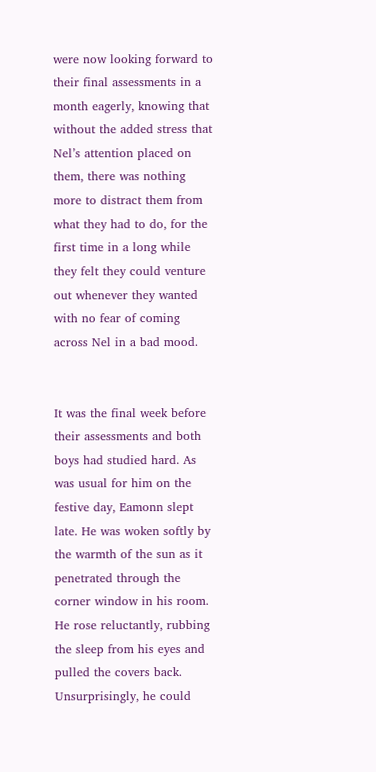were now looking forward to their final assessments in a month eagerly, knowing that without the added stress that Nel’s attention placed on them, there was nothing more to distract them from what they had to do, for the first time in a long while they felt they could venture out whenever they wanted with no fear of coming across Nel in a bad mood.


It was the final week before their assessments and both boys had studied hard. As was usual for him on the festive day, Eamonn slept late. He was woken softly by the warmth of the sun as it penetrated through the corner window in his room. He rose reluctantly, rubbing the sleep from his eyes and pulled the covers back. Unsurprisingly, he could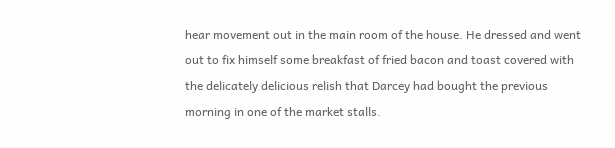hear movement out in the main room of the house. He dressed and went out to fix himself some breakfast of fried bacon and toast covered with the delicately delicious relish that Darcey had bought the previous morning in one of the market stalls.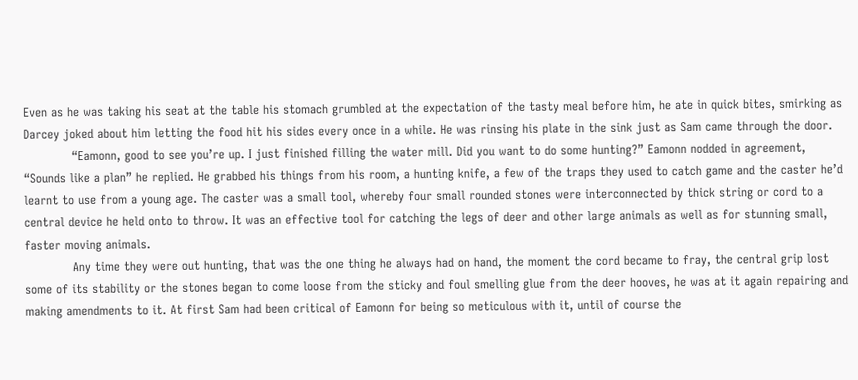Even as he was taking his seat at the table his stomach grumbled at the expectation of the tasty meal before him, he ate in quick bites, smirking as Darcey joked about him letting the food hit his sides every once in a while. He was rinsing his plate in the sink just as Sam came through the door.
            “Eamonn, good to see you’re up. I just finished filling the water mill. Did you want to do some hunting?” Eamonn nodded in agreement, “Sounds like a plan” he replied. He grabbed his things from his room, a hunting knife, a few of the traps they used to catch game and the caster he’d learnt to use from a young age. The caster was a small tool, whereby four small rounded stones were interconnected by thick string or cord to a central device he held onto to throw. It was an effective tool for catching the legs of deer and other large animals as well as for stunning small, faster moving animals.
            Any time they were out hunting, that was the one thing he always had on hand, the moment the cord became to fray, the central grip lost some of its stability or the stones began to come loose from the sticky and foul smelling glue from the deer hooves, he was at it again repairing and making amendments to it. At first Sam had been critical of Eamonn for being so meticulous with it, until of course the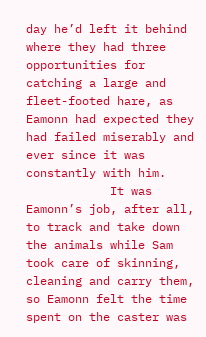day he’d left it behind where they had three opportunities for catching a large and fleet-footed hare, as Eamonn had expected they had failed miserably and ever since it was constantly with him.
            It was Eamonn’s job, after all, to track and take down the animals while Sam took care of skinning, cleaning and carry them, so Eamonn felt the time spent on the caster was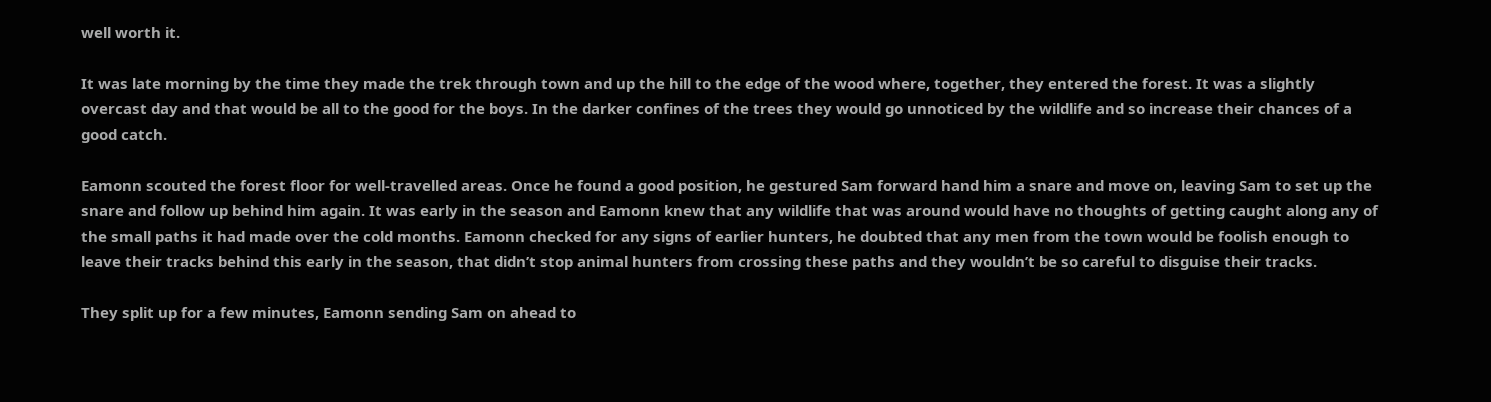well worth it.

It was late morning by the time they made the trek through town and up the hill to the edge of the wood where, together, they entered the forest. It was a slightly overcast day and that would be all to the good for the boys. In the darker confines of the trees they would go unnoticed by the wildlife and so increase their chances of a good catch.

Eamonn scouted the forest floor for well-travelled areas. Once he found a good position, he gestured Sam forward hand him a snare and move on, leaving Sam to set up the snare and follow up behind him again. It was early in the season and Eamonn knew that any wildlife that was around would have no thoughts of getting caught along any of the small paths it had made over the cold months. Eamonn checked for any signs of earlier hunters, he doubted that any men from the town would be foolish enough to leave their tracks behind this early in the season, that didn’t stop animal hunters from crossing these paths and they wouldn’t be so careful to disguise their tracks.

They split up for a few minutes, Eamonn sending Sam on ahead to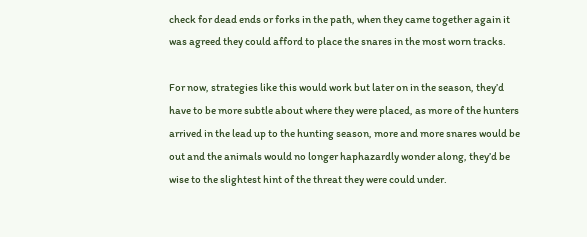check for dead ends or forks in the path, when they came together again it was agreed they could afford to place the snares in the most worn tracks.

For now, strategies like this would work but later on in the season, they’d have to be more subtle about where they were placed, as more of the hunters arrived in the lead up to the hunting season, more and more snares would be out and the animals would no longer haphazardly wonder along, they’d be wise to the slightest hint of the threat they were could under.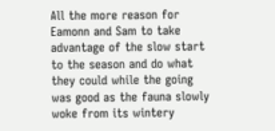All the more reason for Eamonn and Sam to take advantage of the slow start to the season and do what they could while the going was good as the fauna slowly woke from its wintery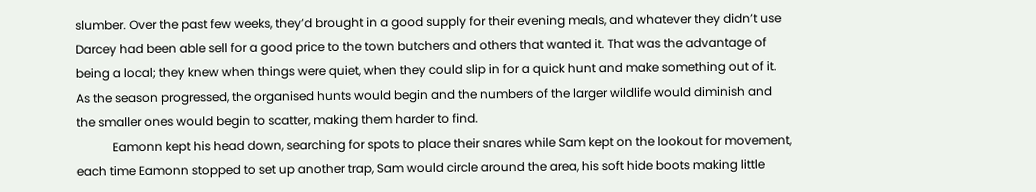slumber. Over the past few weeks, they’d brought in a good supply for their evening meals, and whatever they didn’t use Darcey had been able sell for a good price to the town butchers and others that wanted it. That was the advantage of being a local; they knew when things were quiet, when they could slip in for a quick hunt and make something out of it. As the season progressed, the organised hunts would begin and the numbers of the larger wildlife would diminish and the smaller ones would begin to scatter, making them harder to find.
            Eamonn kept his head down, searching for spots to place their snares while Sam kept on the lookout for movement, each time Eamonn stopped to set up another trap, Sam would circle around the area, his soft hide boots making little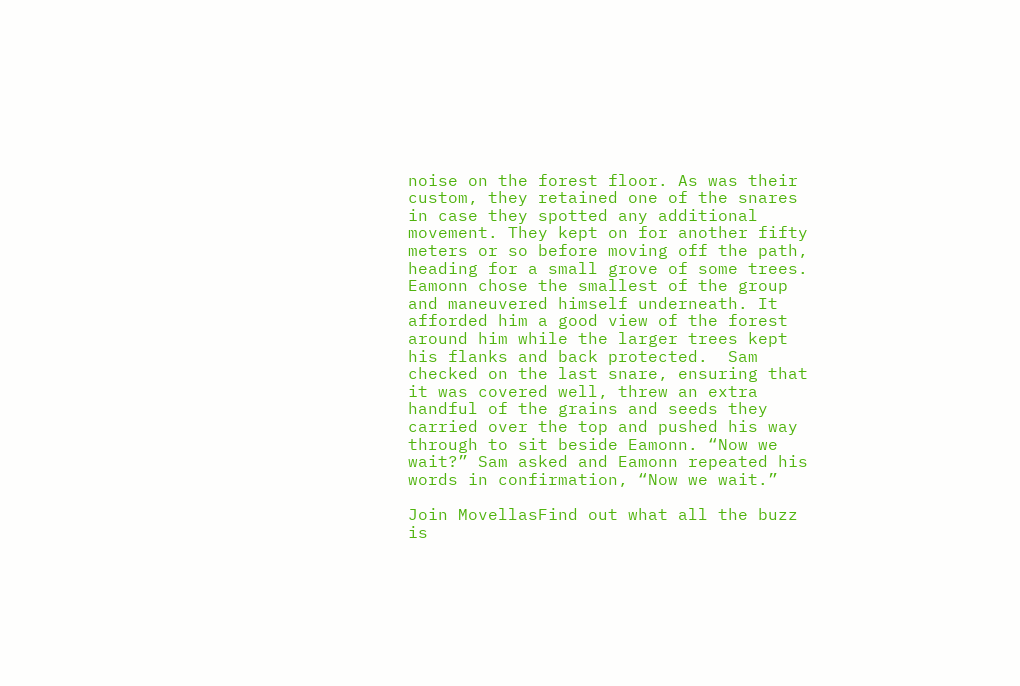noise on the forest floor. As was their custom, they retained one of the snares in case they spotted any additional movement. They kept on for another fifty meters or so before moving off the path, heading for a small grove of some trees. Eamonn chose the smallest of the group and maneuvered himself underneath. It afforded him a good view of the forest around him while the larger trees kept his flanks and back protected.  Sam checked on the last snare, ensuring that it was covered well, threw an extra handful of the grains and seeds they carried over the top and pushed his way through to sit beside Eamonn. “Now we wait?” Sam asked and Eamonn repeated his words in confirmation, “Now we wait.”

Join MovellasFind out what all the buzz is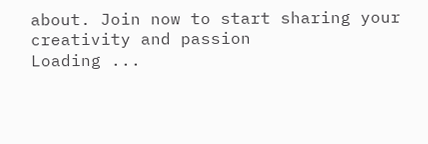about. Join now to start sharing your creativity and passion
Loading ...